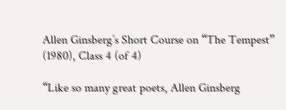Allen Ginsberg’s Short Course on “The Tempest” (1980), Class 4 (of 4)

“Like so many great poets, Allen Ginsberg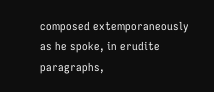composed extemporaneously as he spoke, in erudite paragraphs,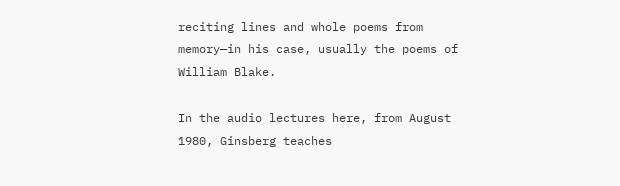reciting lines and whole poems from memory—in his case, usually the poems of William Blake.

In the audio lectures here, from August 1980, Ginsberg teaches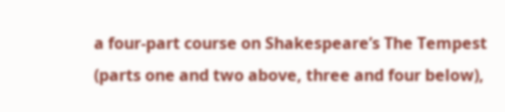a four-part course on Shakespeare’s The Tempest (parts one and two above, three and four below),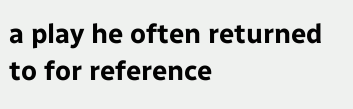a play he often returned to for reference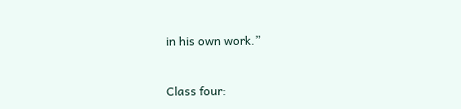in his own work.”


Class four: